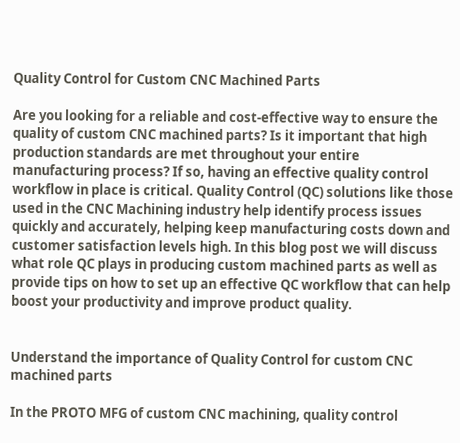Quality Control for Custom CNC Machined Parts

Are you looking for a reliable and cost-effective way to ensure the quality of custom CNC machined parts? Is it important that high production standards are met throughout your entire manufacturing process? If so, having an effective quality control workflow in place is critical. Quality Control (QC) solutions like those used in the CNC Machining industry help identify process issues quickly and accurately, helping keep manufacturing costs down and customer satisfaction levels high. In this blog post we will discuss what role QC plays in producing custom machined parts as well as provide tips on how to set up an effective QC workflow that can help boost your productivity and improve product quality.


Understand the importance of Quality Control for custom CNC machined parts

In the PROTO MFG of custom CNC machining, quality control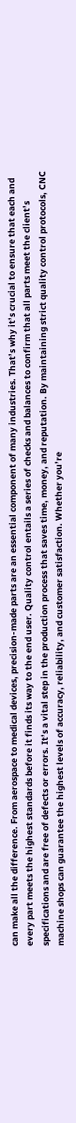can make all the difference. From aerospace to medical devices, precision-made parts are an essential component of many industries. That’s why it’s crucial to ensure that each and every part meets the highest standards before it finds its way to the end user. Quality control entails a series of checks and balances to confirm that all parts meet the client’s specifications and are free of defects or errors. It’s a vital step in the production process that saves time, money, and reputation. By maintaining strict quality control protocols, CNC machine shops can guarantee the highest levels of accuracy, reliability, and customer satisfaction. Whether you’re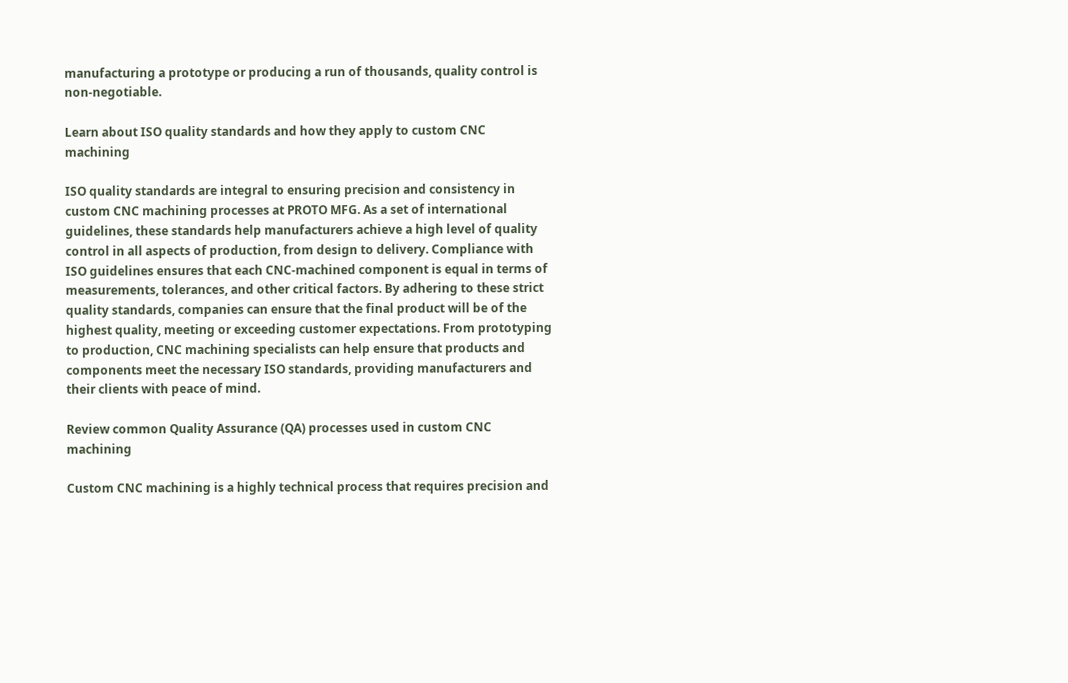manufacturing a prototype or producing a run of thousands, quality control is non-negotiable.

Learn about ISO quality standards and how they apply to custom CNC machining

ISO quality standards are integral to ensuring precision and consistency in custom CNC machining processes at PROTO MFG. As a set of international guidelines, these standards help manufacturers achieve a high level of quality control in all aspects of production, from design to delivery. Compliance with ISO guidelines ensures that each CNC-machined component is equal in terms of measurements, tolerances, and other critical factors. By adhering to these strict quality standards, companies can ensure that the final product will be of the highest quality, meeting or exceeding customer expectations. From prototyping to production, CNC machining specialists can help ensure that products and components meet the necessary ISO standards, providing manufacturers and their clients with peace of mind.

Review common Quality Assurance (QA) processes used in custom CNC machining

Custom CNC machining is a highly technical process that requires precision and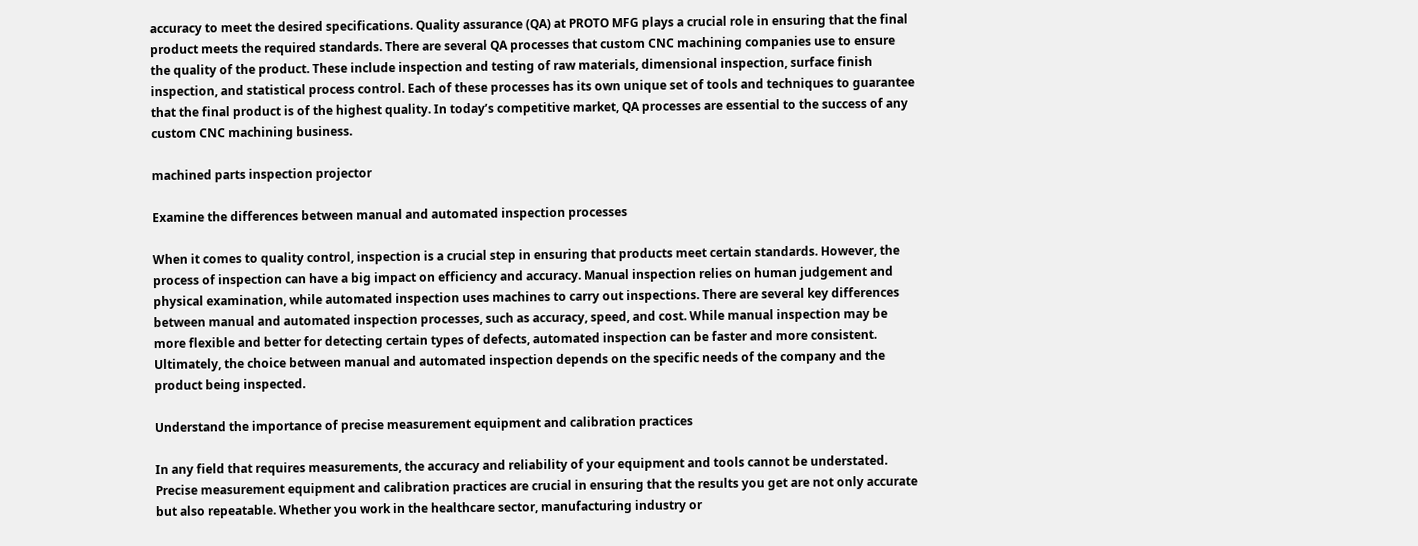accuracy to meet the desired specifications. Quality assurance (QA) at PROTO MFG plays a crucial role in ensuring that the final product meets the required standards. There are several QA processes that custom CNC machining companies use to ensure the quality of the product. These include inspection and testing of raw materials, dimensional inspection, surface finish inspection, and statistical process control. Each of these processes has its own unique set of tools and techniques to guarantee that the final product is of the highest quality. In today’s competitive market, QA processes are essential to the success of any custom CNC machining business.

machined parts inspection projector

Examine the differences between manual and automated inspection processes

When it comes to quality control, inspection is a crucial step in ensuring that products meet certain standards. However, the process of inspection can have a big impact on efficiency and accuracy. Manual inspection relies on human judgement and physical examination, while automated inspection uses machines to carry out inspections. There are several key differences between manual and automated inspection processes, such as accuracy, speed, and cost. While manual inspection may be more flexible and better for detecting certain types of defects, automated inspection can be faster and more consistent. Ultimately, the choice between manual and automated inspection depends on the specific needs of the company and the product being inspected.

Understand the importance of precise measurement equipment and calibration practices

In any field that requires measurements, the accuracy and reliability of your equipment and tools cannot be understated. Precise measurement equipment and calibration practices are crucial in ensuring that the results you get are not only accurate but also repeatable. Whether you work in the healthcare sector, manufacturing industry or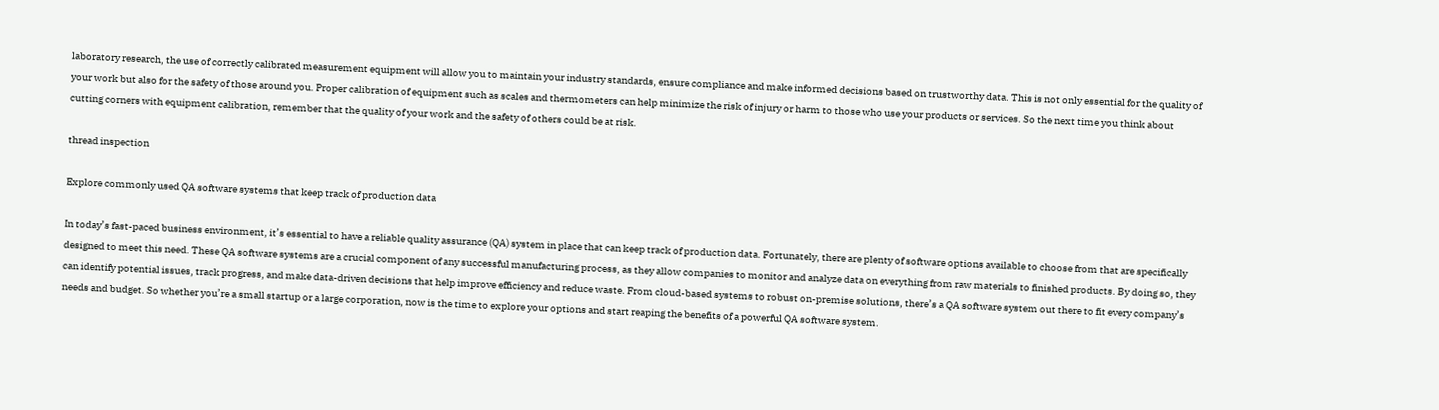laboratory research, the use of correctly calibrated measurement equipment will allow you to maintain your industry standards, ensure compliance and make informed decisions based on trustworthy data. This is not only essential for the quality of your work but also for the safety of those around you. Proper calibration of equipment such as scales and thermometers can help minimize the risk of injury or harm to those who use your products or services. So the next time you think about cutting corners with equipment calibration, remember that the quality of your work and the safety of others could be at risk.

thread inspection

Explore commonly used QA software systems that keep track of production data

In today’s fast-paced business environment, it’s essential to have a reliable quality assurance (QA) system in place that can keep track of production data. Fortunately, there are plenty of software options available to choose from that are specifically designed to meet this need. These QA software systems are a crucial component of any successful manufacturing process, as they allow companies to monitor and analyze data on everything from raw materials to finished products. By doing so, they can identify potential issues, track progress, and make data-driven decisions that help improve efficiency and reduce waste. From cloud-based systems to robust on-premise solutions, there’s a QA software system out there to fit every company’s needs and budget. So whether you’re a small startup or a large corporation, now is the time to explore your options and start reaping the benefits of a powerful QA software system.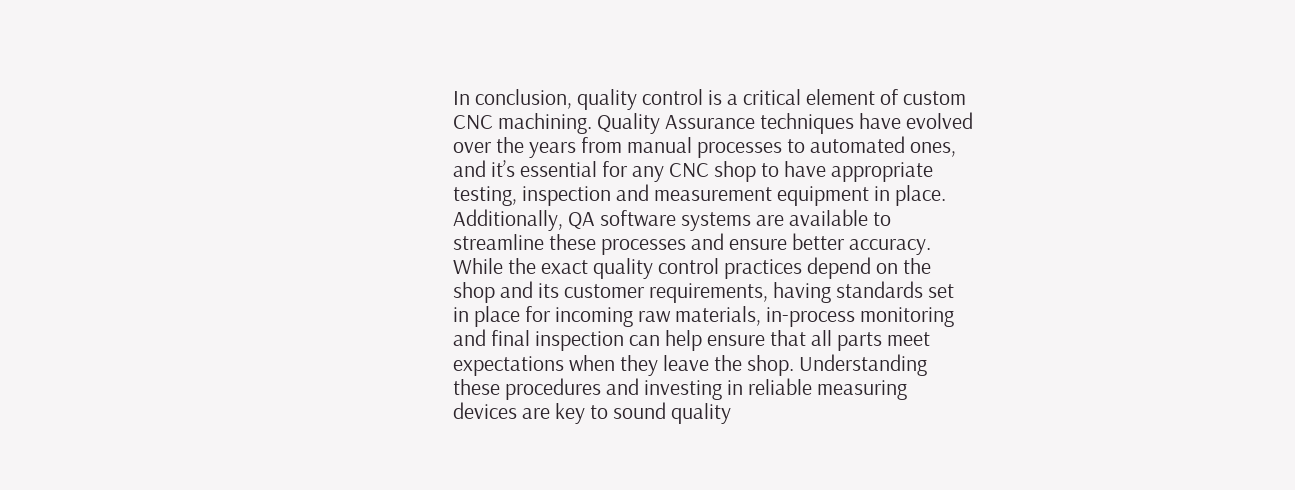In conclusion, quality control is a critical element of custom CNC machining. Quality Assurance techniques have evolved over the years from manual processes to automated ones, and it’s essential for any CNC shop to have appropriate testing, inspection and measurement equipment in place. Additionally, QA software systems are available to streamline these processes and ensure better accuracy. While the exact quality control practices depend on the shop and its customer requirements, having standards set in place for incoming raw materials, in-process monitoring and final inspection can help ensure that all parts meet expectations when they leave the shop. Understanding these procedures and investing in reliable measuring devices are key to sound quality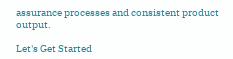assurance processes and consistent product output.

Let's Get Started